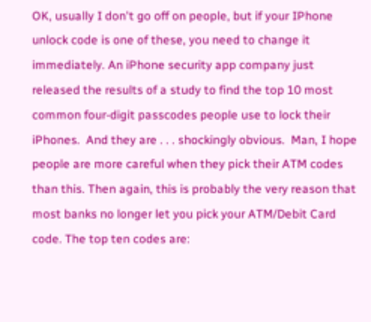OK, usually I don't go off on people, but if your IPhone unlock code is one of these, you need to change it immediately. An iPhone security app company just released the results of a study to find the top 10 most common four-digit passcodes people use to lock their iPhones.  And they are . . . shockingly obvious.  Man, I hope people are more careful when they pick their ATM codes than this. Then again, this is probably the very reason that most banks no longer let you pick your ATM/Debit Card code. The top ten codes are: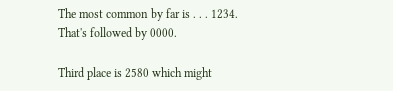The most common by far is . . . 1234.  That's followed by 0000.

Third place is 2580 which might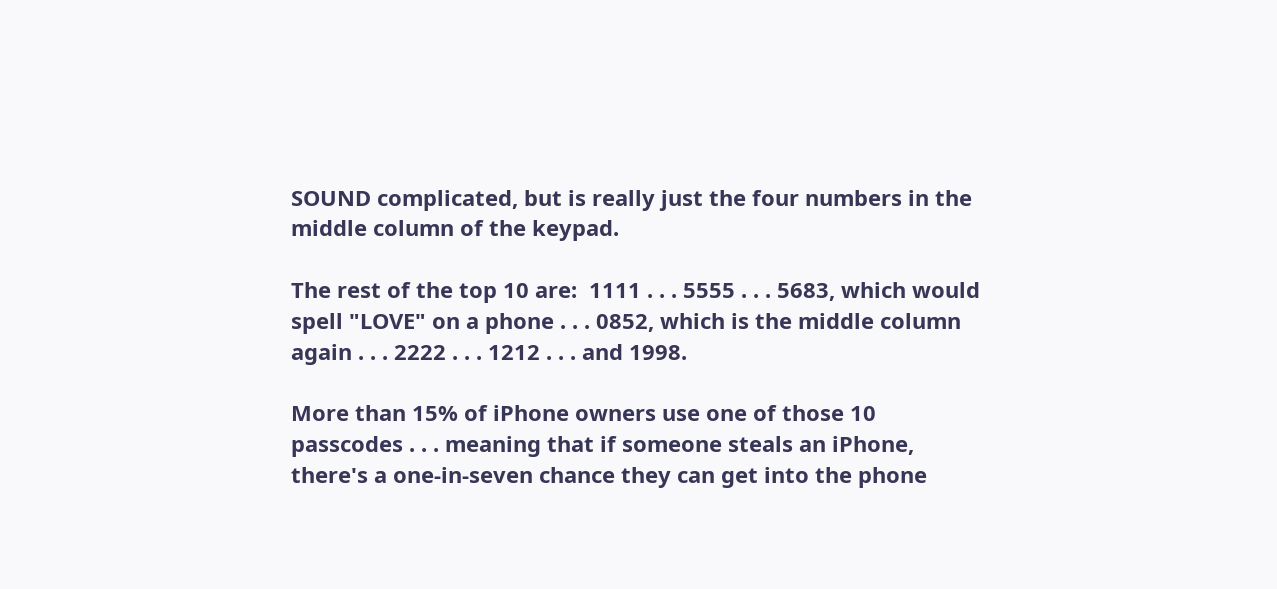SOUND complicated, but is really just the four numbers in the middle column of the keypad.

The rest of the top 10 are:  1111 . . . 5555 . . . 5683, which would spell "LOVE" on a phone . . . 0852, which is the middle column again . . . 2222 . . . 1212 . . . and 1998.

More than 15% of iPhone owners use one of those 10 passcodes . . . meaning that if someone steals an iPhone, there's a one-in-seven chance they can get into the phone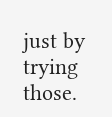just by trying those.